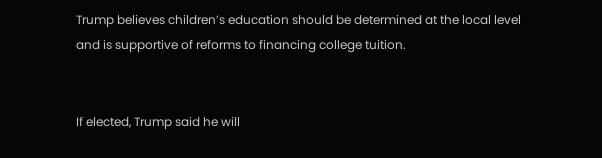Trump believes children’s education should be determined at the local level and is supportive of reforms to financing college tuition.


If elected, Trump said he will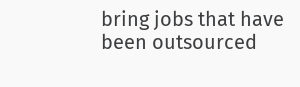bring jobs that have been outsourced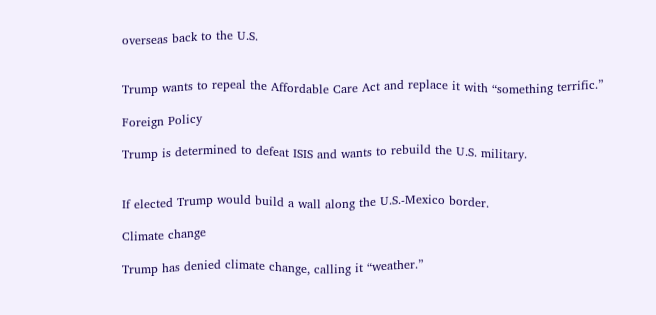overseas back to the U.S.


Trump wants to repeal the Affordable Care Act and replace it with “something terrific.”

Foreign Policy

Trump is determined to defeat ISIS and wants to rebuild the U.S. military.


If elected Trump would build a wall along the U.S.-Mexico border.

Climate change

Trump has denied climate change, calling it “weather.”